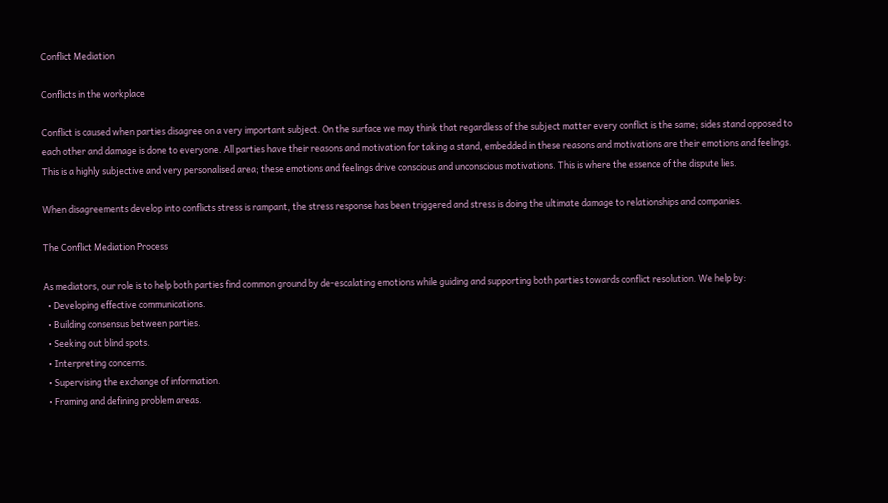Conflict Mediation

Conflicts in the workplace

Conflict is caused when parties disagree on a very important subject. On the surface we may think that regardless of the subject matter every conflict is the same; sides stand opposed to each other and damage is done to everyone. All parties have their reasons and motivation for taking a stand, embedded in these reasons and motivations are their emotions and feelings. This is a highly subjective and very personalised area; these emotions and feelings drive conscious and unconscious motivations. This is where the essence of the dispute lies.

When disagreements develop into conflicts stress is rampant, the stress response has been triggered and stress is doing the ultimate damage to relationships and companies.

The Conflict Mediation Process

As mediators, our role is to help both parties find common ground by de-escalating emotions while guiding and supporting both parties towards conflict resolution. We help by:
  • Developing effective communications.
  • Building consensus between parties.
  • Seeking out blind spots.
  • Interpreting concerns.
  • Supervising the exchange of information.
  • Framing and defining problem areas.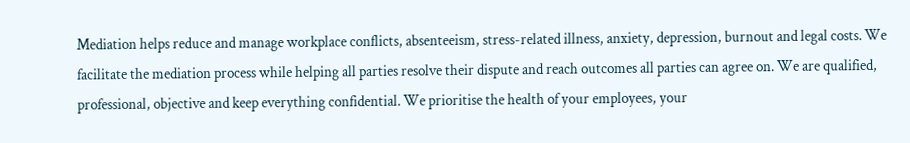Mediation helps reduce and manage workplace conflicts, absenteeism, stress-related illness, anxiety, depression, burnout and legal costs. We facilitate the mediation process while helping all parties resolve their dispute and reach outcomes all parties can agree on. We are qualified, professional, objective and keep everything confidential. We prioritise the health of your employees, your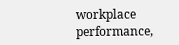workplace performance,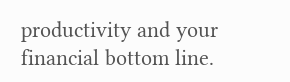productivity and your financial bottom line.